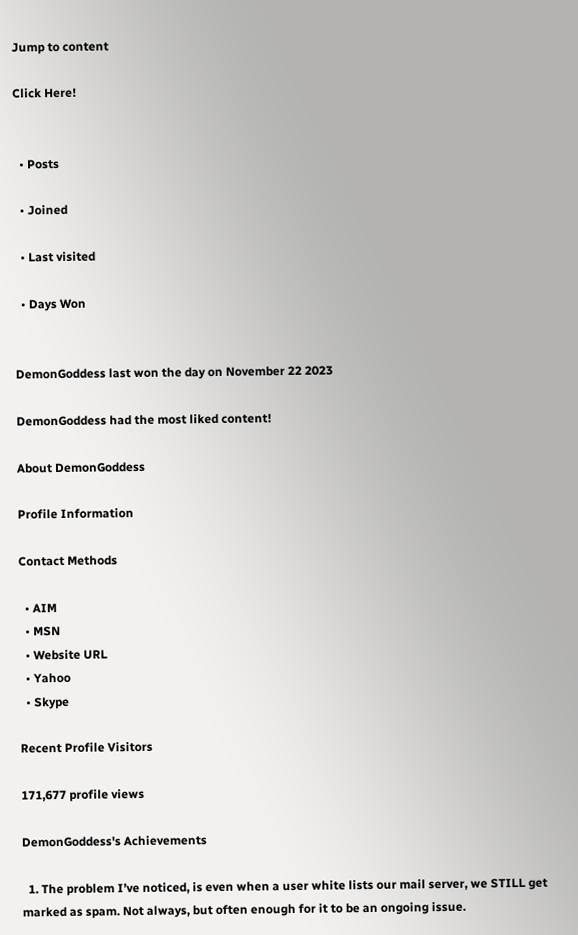Jump to content

Click Here!


  • Posts

  • Joined

  • Last visited

  • Days Won


DemonGoddess last won the day on November 22 2023

DemonGoddess had the most liked content!

About DemonGoddess

Profile Information

Contact Methods

  • AIM
  • MSN
  • Website URL
  • Yahoo
  • Skype

Recent Profile Visitors

171,677 profile views

DemonGoddess's Achievements

  1. The problem I’ve noticed, is even when a user white lists our mail server, we STILL get marked as spam. Not always, but often enough for it to be an ongoing issue.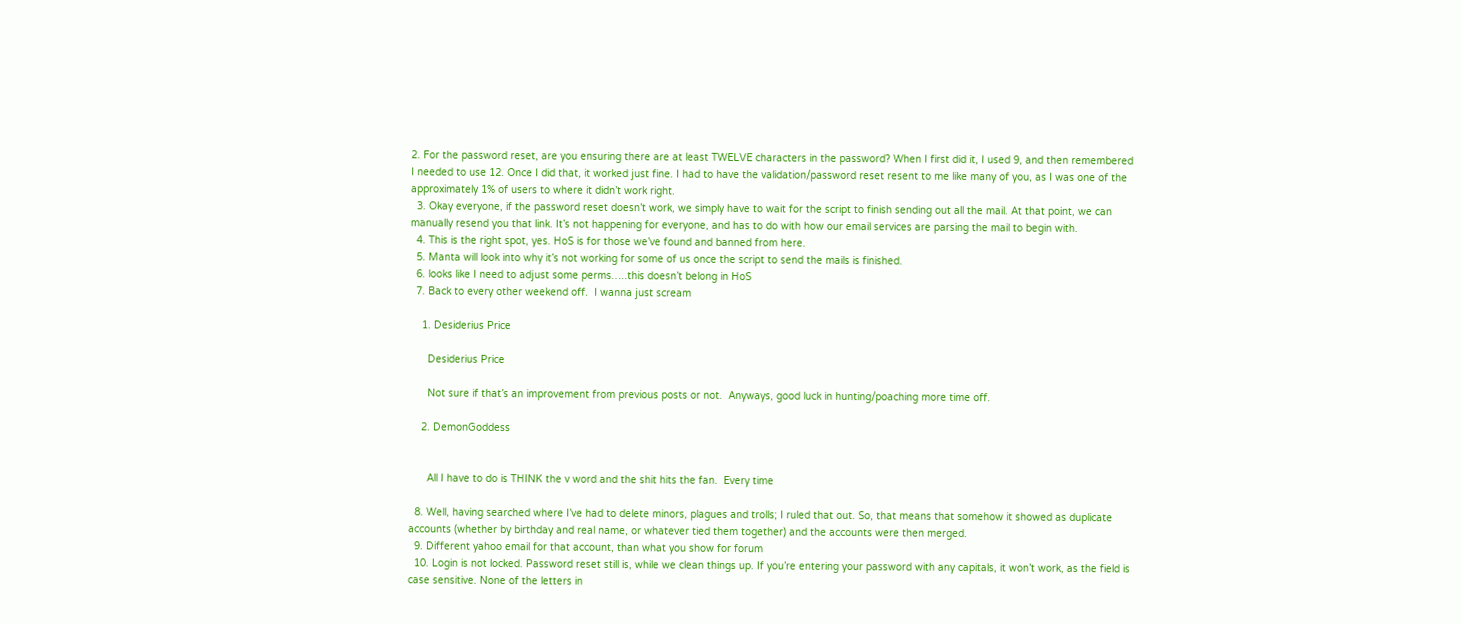2. For the password reset, are you ensuring there are at least TWELVE characters in the password? When I first did it, I used 9, and then remembered I needed to use 12. Once I did that, it worked just fine. I had to have the validation/password reset resent to me like many of you, as I was one of the approximately 1% of users to where it didn’t work right.
  3. Okay everyone, if the password reset doesn’t work, we simply have to wait for the script to finish sending out all the mail. At that point, we can manually resend you that link. It’s not happening for everyone, and has to do with how our email services are parsing the mail to begin with.
  4. This is the right spot, yes. HoS is for those we’ve found and banned from here.
  5. Manta will look into why it’s not working for some of us once the script to send the mails is finished.
  6. looks like I need to adjust some perms…..this doesn’t belong in HoS
  7. Back to every other weekend off.  I wanna just scream

    1. Desiderius Price

      Desiderius Price

      Not sure if that’s an improvement from previous posts or not.  Anyways, good luck in hunting/poaching more time off.

    2. DemonGoddess


      All I have to do is THINK the v word and the shit hits the fan.  Every time

  8. Well, having searched where I’ve had to delete minors, plagues and trolls; I ruled that out. So, that means that somehow it showed as duplicate accounts (whether by birthday and real name, or whatever tied them together) and the accounts were then merged.
  9. Different yahoo email for that account, than what you show for forum
  10. Login is not locked. Password reset still is, while we clean things up. If you’re entering your password with any capitals, it won’t work, as the field is case sensitive. None of the letters in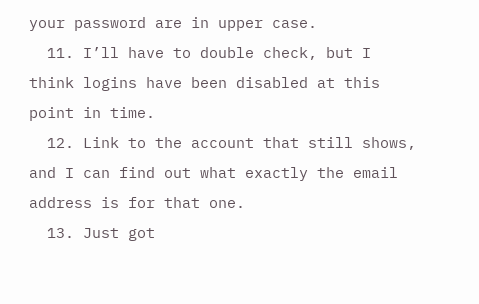your password are in upper case.
  11. I’ll have to double check, but I think logins have been disabled at this point in time.
  12. Link to the account that still shows, and I can find out what exactly the email address is for that one.
  13. Just got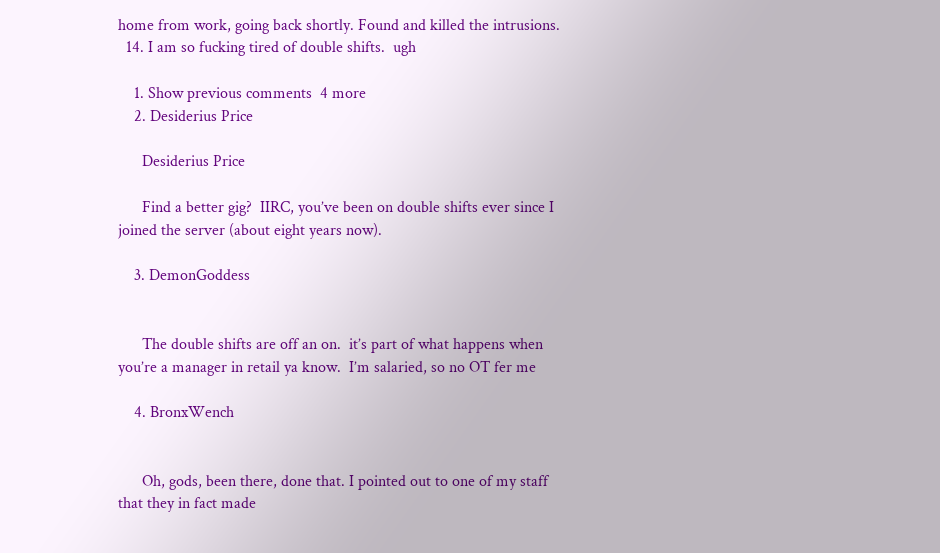home from work, going back shortly. Found and killed the intrusions.
  14. I am so fucking tired of double shifts.  ugh

    1. Show previous comments  4 more
    2. Desiderius Price

      Desiderius Price

      Find a better gig?  IIRC, you’ve been on double shifts ever since I joined the server (about eight years now).

    3. DemonGoddess


      The double shifts are off an on.  it’s part of what happens when you’re a manager in retail ya know.  I’m salaried, so no OT fer me

    4. BronxWench


      Oh, gods, been there, done that. I pointed out to one of my staff that they in fact made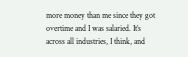more money than me since they got overtime and I was salaried. It’s across all industries, I think, and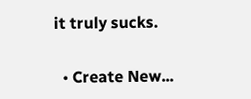it truly sucks.

  • Create New...